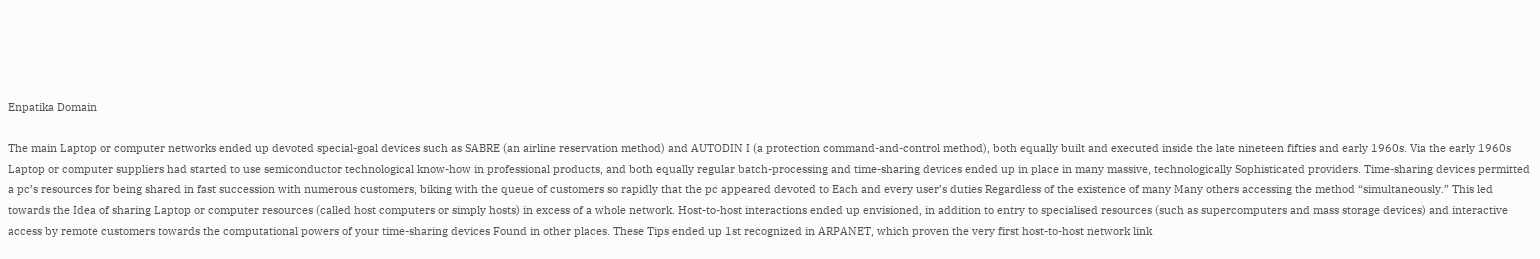Enpatika Domain

The main Laptop or computer networks ended up devoted special-goal devices such as SABRE (an airline reservation method) and AUTODIN I (a protection command-and-control method), both equally built and executed inside the late nineteen fifties and early 1960s. Via the early 1960s Laptop or computer suppliers had started to use semiconductor technological know-how in professional products, and both equally regular batch-processing and time-sharing devices ended up in place in many massive, technologically Sophisticated providers. Time-sharing devices permitted a pc’s resources for being shared in fast succession with numerous customers, biking with the queue of customers so rapidly that the pc appeared devoted to Each and every user’s duties Regardless of the existence of many Many others accessing the method “simultaneously.” This led towards the Idea of sharing Laptop or computer resources (called host computers or simply hosts) in excess of a whole network. Host-to-host interactions ended up envisioned, in addition to entry to specialised resources (such as supercomputers and mass storage devices) and interactive access by remote customers towards the computational powers of your time-sharing devices Found in other places. These Tips ended up 1st recognized in ARPANET, which proven the very first host-to-host network link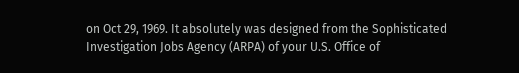on Oct 29, 1969. It absolutely was designed from the Sophisticated Investigation Jobs Agency (ARPA) of your U.S. Office of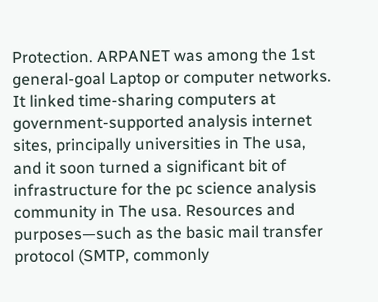Protection. ARPANET was among the 1st general-goal Laptop or computer networks. It linked time-sharing computers at government-supported analysis internet sites, principally universities in The usa, and it soon turned a significant bit of infrastructure for the pc science analysis community in The usa. Resources and purposes—such as the basic mail transfer protocol (SMTP, commonly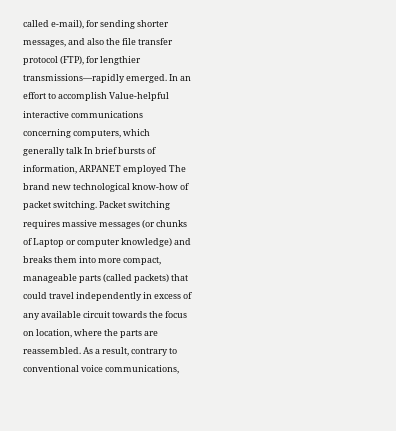called e-mail), for sending shorter messages, and also the file transfer protocol (FTP), for lengthier transmissions—rapidly emerged. In an effort to accomplish Value-helpful interactive communications concerning computers, which generally talk In brief bursts of information, ARPANET employed The brand new technological know-how of packet switching. Packet switching requires massive messages (or chunks of Laptop or computer knowledge) and breaks them into more compact, manageable parts (called packets) that could travel independently in excess of any available circuit towards the focus on location, where the parts are reassembled. As a result, contrary to conventional voice communications,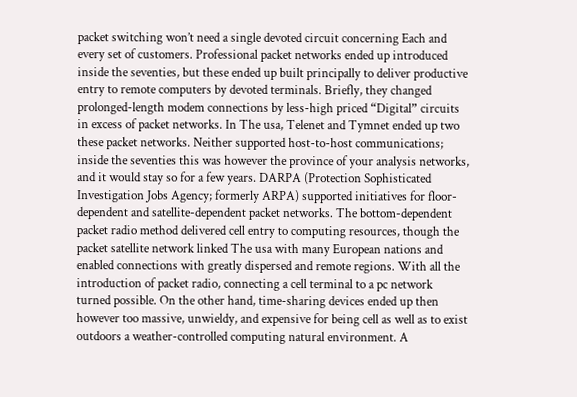packet switching won’t need a single devoted circuit concerning Each and every set of customers. Professional packet networks ended up introduced inside the seventies, but these ended up built principally to deliver productive entry to remote computers by devoted terminals. Briefly, they changed prolonged-length modem connections by less-high priced “Digital” circuits in excess of packet networks. In The usa, Telenet and Tymnet ended up two these packet networks. Neither supported host-to-host communications; inside the seventies this was however the province of your analysis networks, and it would stay so for a few years. DARPA (Protection Sophisticated Investigation Jobs Agency; formerly ARPA) supported initiatives for floor-dependent and satellite-dependent packet networks. The bottom-dependent packet radio method delivered cell entry to computing resources, though the packet satellite network linked The usa with many European nations and enabled connections with greatly dispersed and remote regions. With all the introduction of packet radio, connecting a cell terminal to a pc network turned possible. On the other hand, time-sharing devices ended up then however too massive, unwieldy, and expensive for being cell as well as to exist outdoors a weather-controlled computing natural environment. A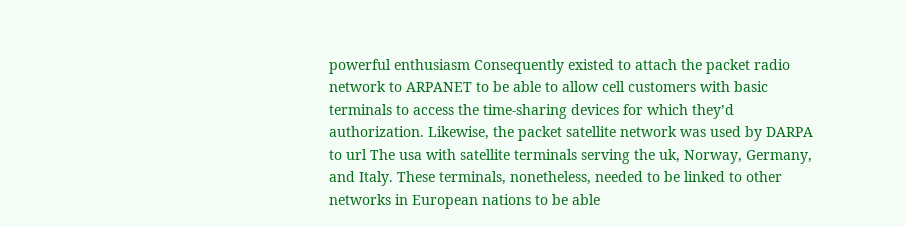powerful enthusiasm Consequently existed to attach the packet radio network to ARPANET to be able to allow cell customers with basic terminals to access the time-sharing devices for which they’d authorization. Likewise, the packet satellite network was used by DARPA to url The usa with satellite terminals serving the uk, Norway, Germany, and Italy. These terminals, nonetheless, needed to be linked to other networks in European nations to be able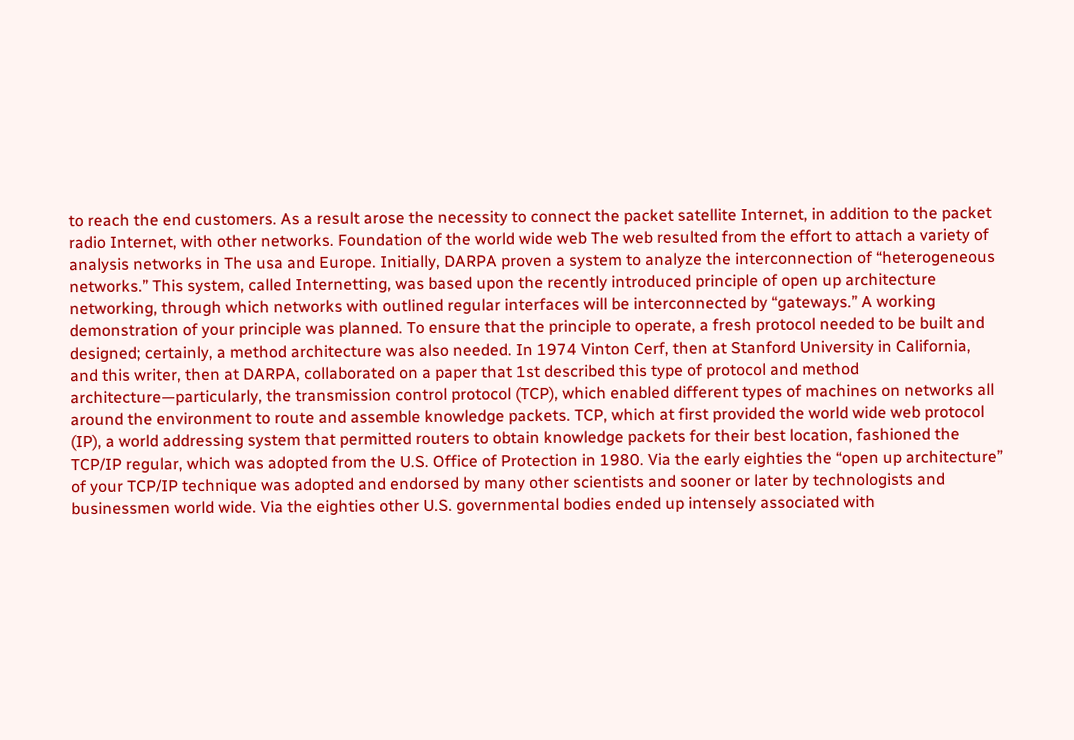to reach the end customers. As a result arose the necessity to connect the packet satellite Internet, in addition to the packet radio Internet, with other networks. Foundation of the world wide web The web resulted from the effort to attach a variety of analysis networks in The usa and Europe. Initially, DARPA proven a system to analyze the interconnection of “heterogeneous networks.” This system, called Internetting, was based upon the recently introduced principle of open up architecture networking, through which networks with outlined regular interfaces will be interconnected by “gateways.” A working demonstration of your principle was planned. To ensure that the principle to operate, a fresh protocol needed to be built and designed; certainly, a method architecture was also needed. In 1974 Vinton Cerf, then at Stanford University in California, and this writer, then at DARPA, collaborated on a paper that 1st described this type of protocol and method architecture—particularly, the transmission control protocol (TCP), which enabled different types of machines on networks all around the environment to route and assemble knowledge packets. TCP, which at first provided the world wide web protocol (IP), a world addressing system that permitted routers to obtain knowledge packets for their best location, fashioned the TCP/IP regular, which was adopted from the U.S. Office of Protection in 1980. Via the early eighties the “open up architecture” of your TCP/IP technique was adopted and endorsed by many other scientists and sooner or later by technologists and businessmen world wide. Via the eighties other U.S. governmental bodies ended up intensely associated with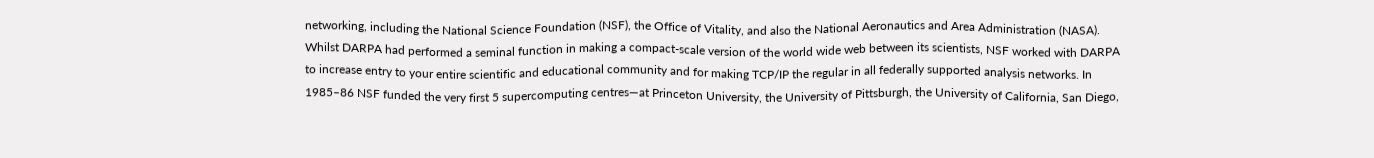networking, including the National Science Foundation (NSF), the Office of Vitality, and also the National Aeronautics and Area Administration (NASA). Whilst DARPA had performed a seminal function in making a compact-scale version of the world wide web between its scientists, NSF worked with DARPA to increase entry to your entire scientific and educational community and for making TCP/IP the regular in all federally supported analysis networks. In 1985–86 NSF funded the very first 5 supercomputing centres—at Princeton University, the University of Pittsburgh, the University of California, San Diego,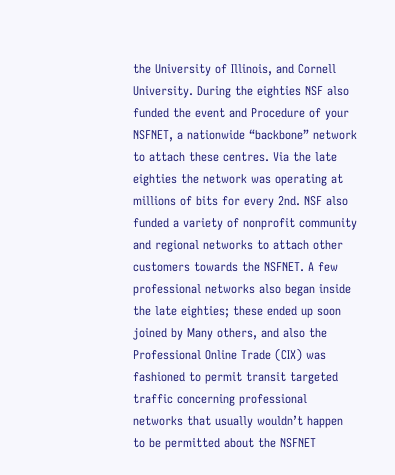the University of Illinois, and Cornell University. During the eighties NSF also funded the event and Procedure of your NSFNET, a nationwide “backbone” network to attach these centres. Via the late eighties the network was operating at millions of bits for every 2nd. NSF also funded a variety of nonprofit community and regional networks to attach other customers towards the NSFNET. A few professional networks also began inside the late eighties; these ended up soon joined by Many others, and also the Professional Online Trade (CIX) was fashioned to permit transit targeted traffic concerning professional networks that usually wouldn’t happen to be permitted about the NSFNET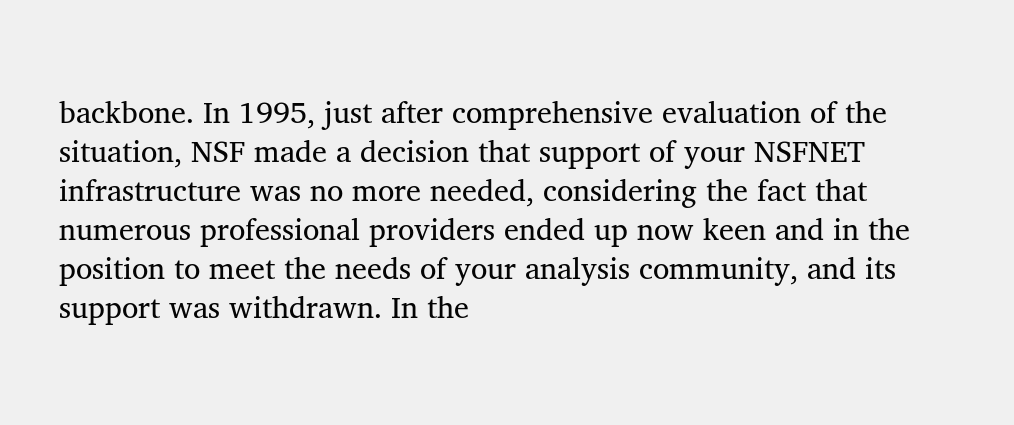backbone. In 1995, just after comprehensive evaluation of the situation, NSF made a decision that support of your NSFNET infrastructure was no more needed, considering the fact that numerous professional providers ended up now keen and in the position to meet the needs of your analysis community, and its support was withdrawn. In the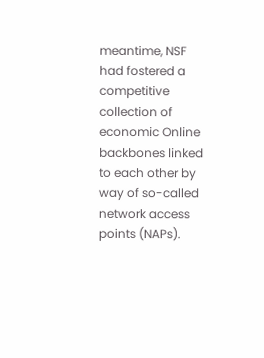meantime, NSF had fostered a competitive collection of economic Online backbones linked to each other by way of so-called network access points (NAPs).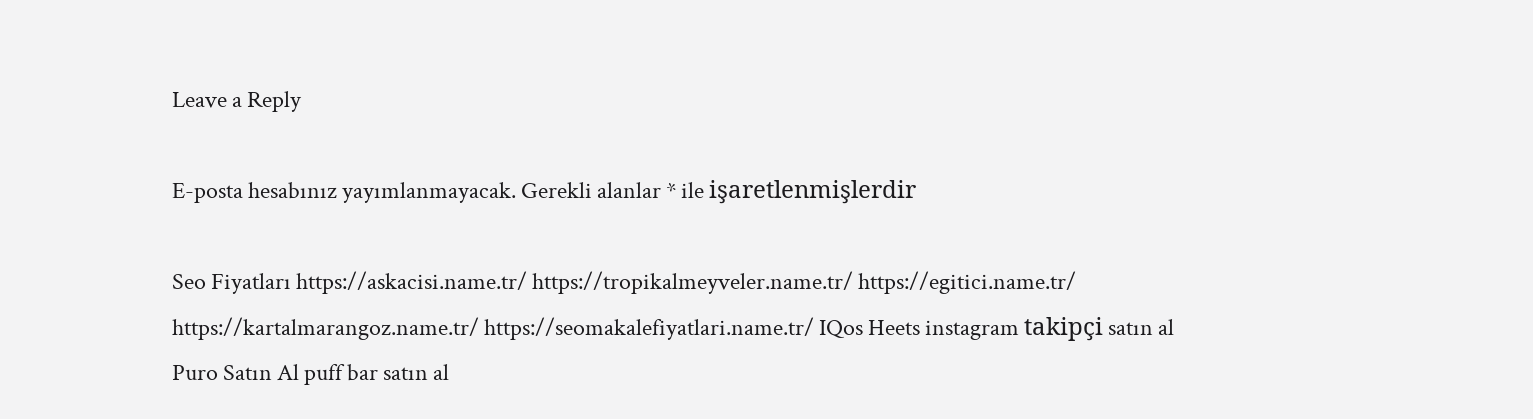Leave a Reply

E-posta hesabınız yayımlanmayacak. Gerekli alanlar * ile işaretlenmişlerdir

Seo Fiyatları https://askacisi.name.tr/ https://tropikalmeyveler.name.tr/ https://egitici.name.tr/ https://kartalmarangoz.name.tr/ https://seomakalefiyatlari.name.tr/ IQos Heets instagram takipçi satın al
Puro Satın Al puff bar satın al